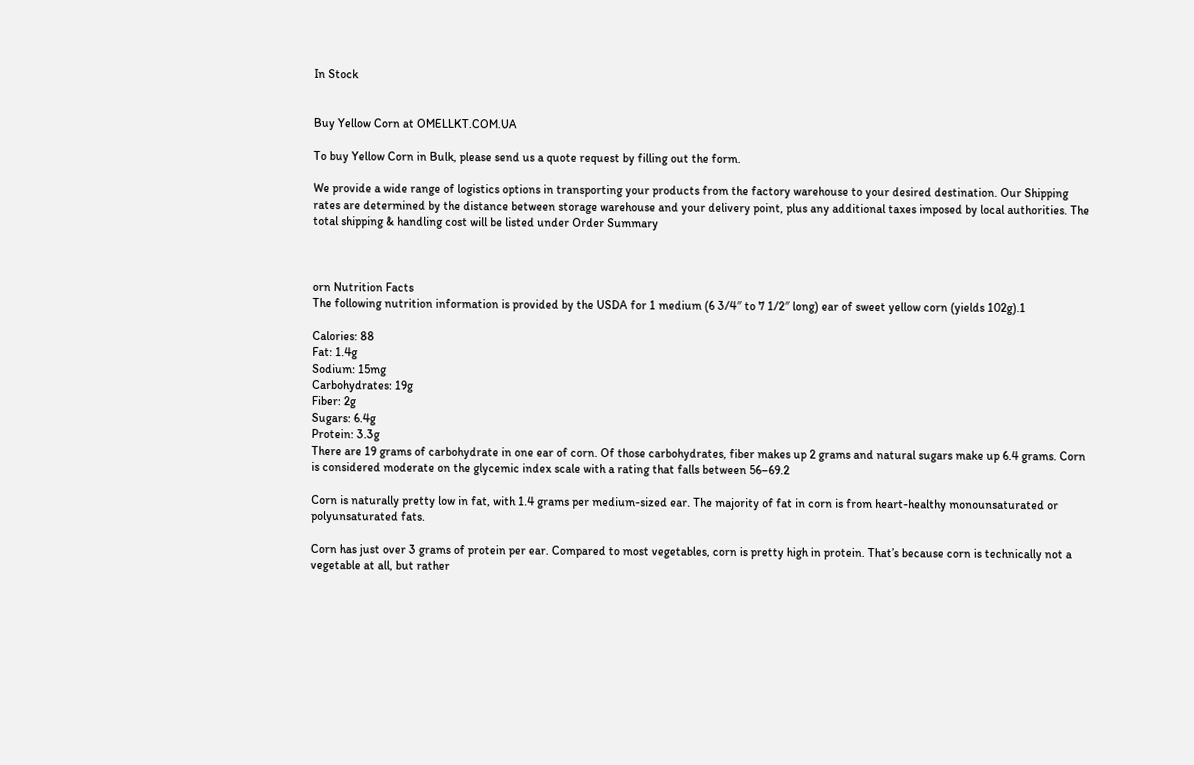In Stock


Buy Yellow Corn at OMELLKT.COM.UA

To buy Yellow Corn in Bulk, please send us a quote request by filling out the form.

We provide a wide range of logistics options in transporting your products from the factory warehouse to your desired destination. Our Shipping rates are determined by the distance between storage warehouse and your delivery point, plus any additional taxes imposed by local authorities. The total shipping & handling cost will be listed under Order Summary



orn Nutrition Facts
The following nutrition information is provided by the USDA for 1 medium (6 3/4″ to 7 1/2″ long) ear of sweet yellow corn (yields 102g).1

Calories: 88
Fat: 1.4g
Sodium: 15mg
Carbohydrates: 19g
Fiber: 2g
Sugars: 6.4g
Protein: 3.3g
There are 19 grams of carbohydrate in one ear of corn. Of those carbohydrates, fiber makes up 2 grams and natural sugars make up 6.4 grams. Corn is considered moderate on the glycemic index scale with a rating that falls between 56–69.2

Corn is naturally pretty low in fat, with 1.4 grams per medium-sized ear. The majority of fat in corn is from heart-healthy monounsaturated or polyunsaturated fats.

Corn has just over 3 grams of protein per ear. Compared to most vegetables, corn is pretty high in protein. That’s because corn is technically not a vegetable at all, but rather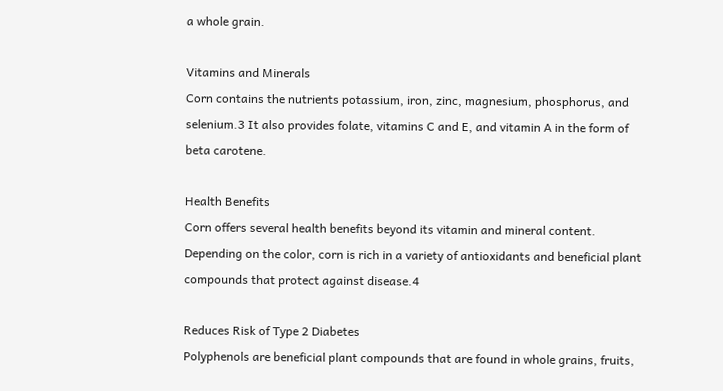a whole grain.

Vitamins and Minerals
Corn contains the nutrients potassium, iron, zinc, magnesium, phosphorus, and selenium.3 It also provides folate, vitamins C and E, and vitamin A in the form of beta carotene.

Health Benefits
Corn offers several health benefits beyond its vitamin and mineral content. Depending on the color, corn is rich in a variety of antioxidants and beneficial plant compounds that protect against disease.4

Reduces Risk of Type 2 Diabetes
Polyphenols are beneficial plant compounds that are found in whole grains, fruits,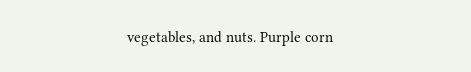vegetables, and nuts. Purple corn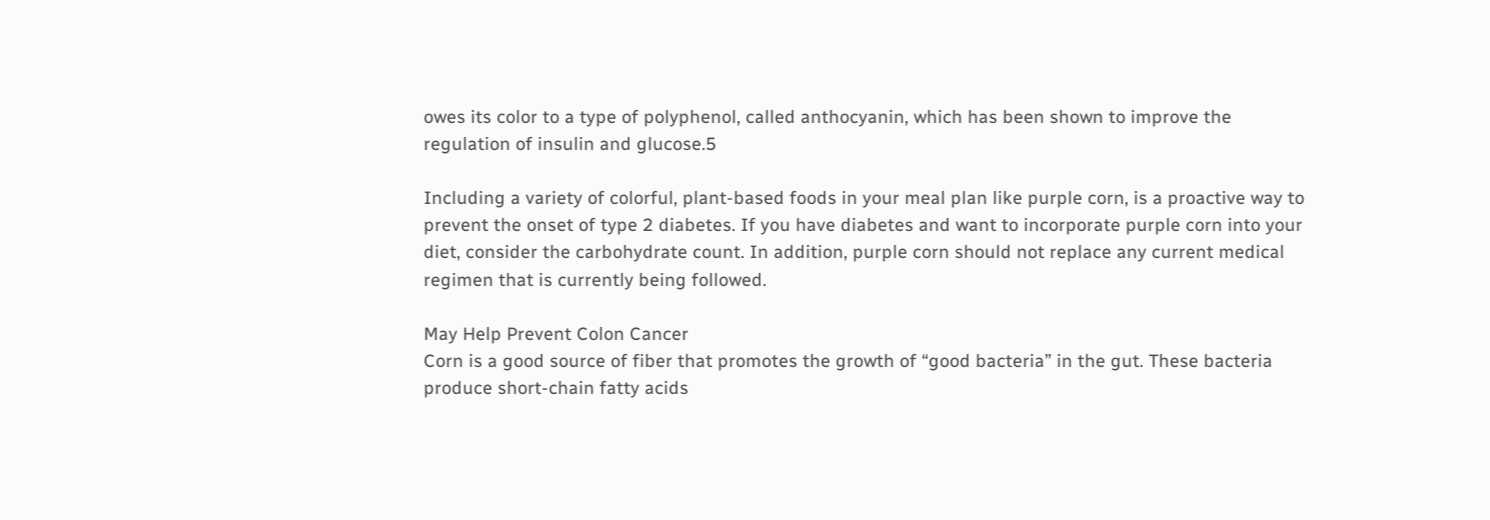owes its color to a type of polyphenol, called anthocyanin, which has been shown to improve the regulation of insulin and glucose.5

Including a variety of colorful, plant-based foods in your meal plan like purple corn, is a proactive way to prevent the onset of type 2 diabetes. If you have diabetes and want to incorporate purple corn into your diet, consider the carbohydrate count. In addition, purple corn should not replace any current medical regimen that is currently being followed.

May Help Prevent Colon Cancer
Corn is a good source of fiber that promotes the growth of “good bacteria” in the gut. These bacteria produce short-chain fatty acids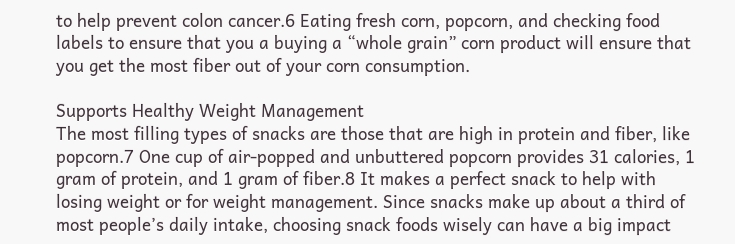to help prevent colon cancer.6 Eating fresh corn, popcorn, and checking food labels to ensure that you a buying a “whole grain” corn product will ensure that you get the most fiber out of your corn consumption.

Supports Healthy Weight Management
The most filling types of snacks are those that are high in protein and fiber, like popcorn.7 One cup of air-popped and unbuttered popcorn provides 31 calories, 1 gram of protein, and 1 gram of fiber.8 It makes a perfect snack to help with losing weight or for weight management. Since snacks make up about a third of most people’s daily intake, choosing snack foods wisely can have a big impact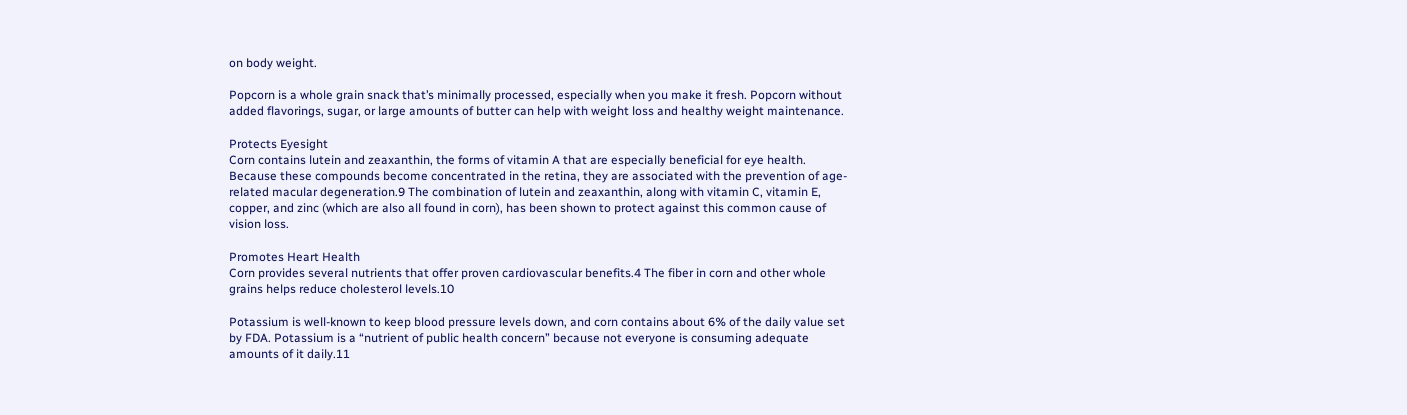on body weight.

Popcorn is a whole grain snack that’s minimally processed, especially when you make it fresh. Popcorn without added flavorings, sugar, or large amounts of butter can help with weight loss and healthy weight maintenance.

Protects Eyesight
Corn contains lutein and zeaxanthin, the forms of vitamin A that are especially beneficial for eye health. Because these compounds become concentrated in the retina, they are associated with the prevention of age-related macular degeneration.9 The combination of lutein and zeaxanthin, along with vitamin C, vitamin E, copper, and zinc (which are also all found in corn), has been shown to protect against this common cause of vision loss.

Promotes Heart Health
Corn provides several nutrients that offer proven cardiovascular benefits.4 The fiber in corn and other whole grains helps reduce cholesterol levels.10

Potassium is well-known to keep blood pressure levels down, and corn contains about 6% of the daily value set by FDA. Potassium is a “nutrient of public health concern” because not everyone is consuming adequate amounts of it daily.11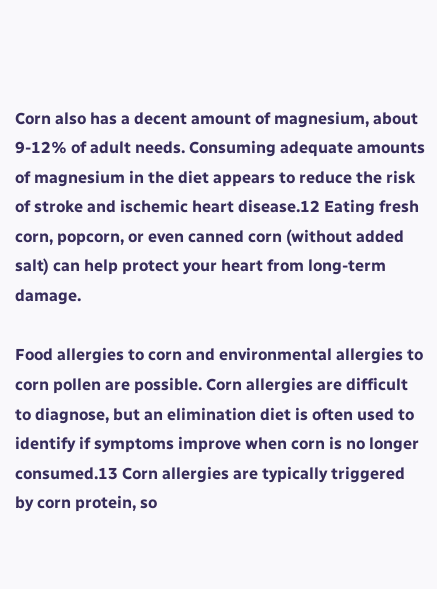Corn also has a decent amount of magnesium, about 9-12% of adult needs. Consuming adequate amounts of magnesium in the diet appears to reduce the risk of stroke and ischemic heart disease.12 Eating fresh corn, popcorn, or even canned corn (without added salt) can help protect your heart from long-term damage.

Food allergies to corn and environmental allergies to corn pollen are possible. Corn allergies are difficult to diagnose, but an elimination diet is often used to identify if symptoms improve when corn is no longer consumed.13 Corn allergies are typically triggered by corn protein, so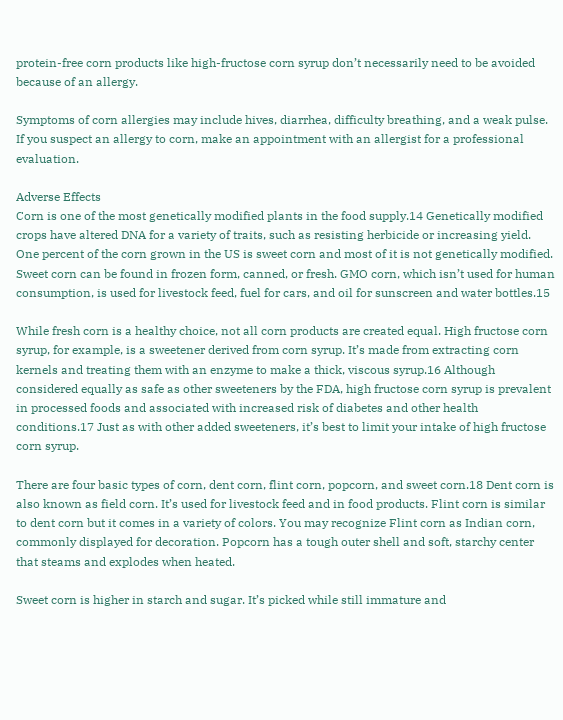protein-free corn products like high-fructose corn syrup don’t necessarily need to be avoided because of an allergy.

Symptoms of corn allergies may include hives, diarrhea, difficulty breathing, and a weak pulse. If you suspect an allergy to corn, make an appointment with an allergist for a professional evaluation.

Adverse Effects
Corn is one of the most genetically modified plants in the food supply.14 Genetically modified crops have altered DNA for a variety of traits, such as resisting herbicide or increasing yield. One percent of the corn grown in the US is sweet corn and most of it is not genetically modified. Sweet corn can be found in frozen form, canned, or fresh. GMO corn, which isn’t used for human consumption, is used for livestock feed, fuel for cars, and oil for sunscreen and water bottles.15

While fresh corn is a healthy choice, not all corn products are created equal. High fructose corn syrup, for example, is a sweetener derived from corn syrup. It’s made from extracting corn kernels and treating them with an enzyme to make a thick, viscous syrup.16 Although considered equally as safe as other sweeteners by the FDA, high fructose corn syrup is prevalent in processed foods and associated with increased risk of diabetes and other health conditions.17 Just as with other added sweeteners, it’s best to limit your intake of high fructose corn syrup.

There are four basic types of corn, dent corn, flint corn, popcorn, and sweet corn.18 Dent corn is also known as field corn. It’s used for livestock feed and in food products. Flint corn is similar to dent corn but it comes in a variety of colors. You may recognize Flint corn as Indian corn, commonly displayed for decoration. Popcorn has a tough outer shell and soft, starchy center that steams and explodes when heated.

Sweet corn is higher in starch and sugar. It’s picked while still immature and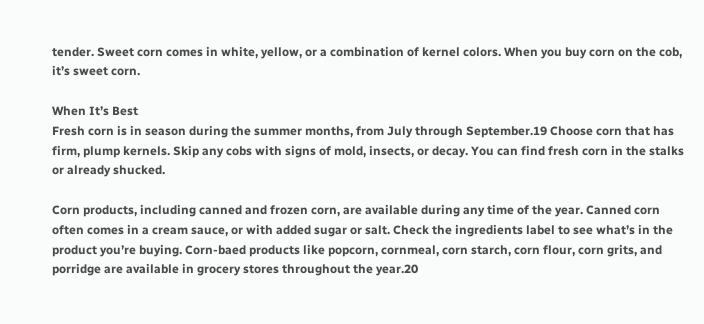tender. Sweet corn comes in white, yellow, or a combination of kernel colors. When you buy corn on the cob, it’s sweet corn.

When It’s Best
Fresh corn is in season during the summer months, from July through September.19 Choose corn that has firm, plump kernels. Skip any cobs with signs of mold, insects, or decay. You can find fresh corn in the stalks or already shucked.

Corn products, including canned and frozen corn, are available during any time of the year. Canned corn often comes in a cream sauce, or with added sugar or salt. Check the ingredients label to see what’s in the product you’re buying. Corn-baed products like popcorn, cornmeal, corn starch, corn flour, corn grits, and porridge are available in grocery stores throughout the year.20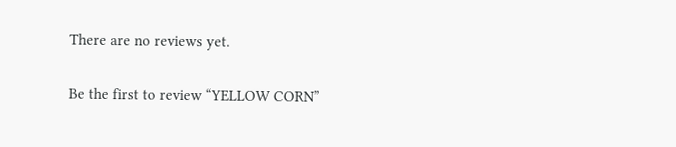There are no reviews yet.

Be the first to review “YELLOW CORN”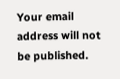Your email address will not be published.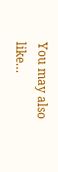You may also like…